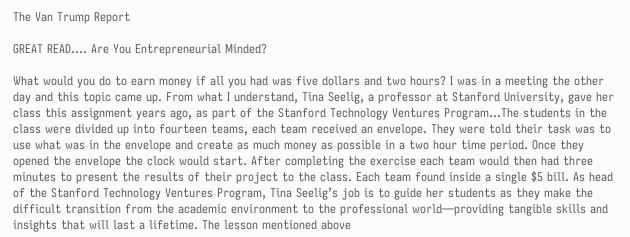The Van Trump Report

GREAT READ…. Are You Entrepreneurial Minded?

What would you do to earn money if all you had was five dollars and two hours? I was in a meeting the other day and this topic came up. From what I understand, Tina Seelig, a professor at Stanford University, gave her class this assignment years ago, as part of the Stanford Technology Ventures Program…The students in the class were divided up into fourteen teams, each team received an envelope. They were told their task was to use what was in the envelope and create as much money as possible in a two hour time period. Once they opened the envelope the clock would start. After completing the exercise each team would then had three minutes to present the results of their project to the class. Each team found inside a single $5 bill. As head of the Stanford Technology Ventures Program, Tina Seelig’s job is to guide her students as they make the difficult transition from the academic environment to the professional world—providing tangible skills and insights that will last a lifetime. The lesson mentioned above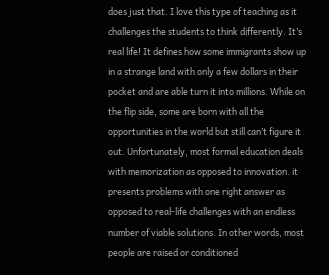does just that. I love this type of teaching as it challenges the students to think differently. It’s real life! It defines how some immigrants show up in a strange land with only a few dollars in their pocket and are able turn it into millions. While on the flip side, some are born with all the opportunities in the world but still can’t figure it out. Unfortunately, most formal education deals with memorization as opposed to innovation. it presents problems with one right answer as opposed to real-life challenges with an endless number of viable solutions. In other words, most people are raised or conditioned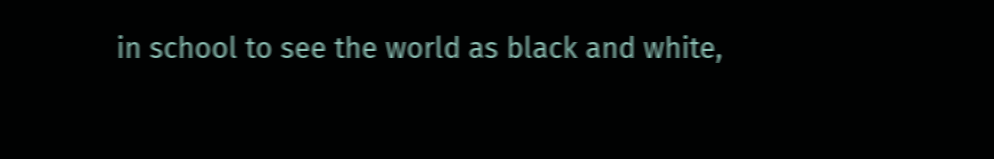in school to see the world as black and white,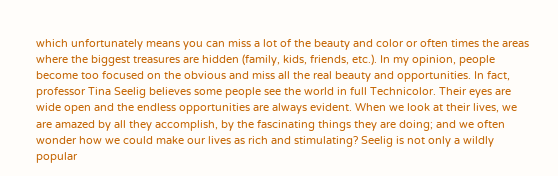which unfortunately means you can miss a lot of the beauty and color or often times the areas where the biggest treasures are hidden (family, kids, friends, etc.). In my opinion, people become too focused on the obvious and miss all the real beauty and opportunities. In fact, professor Tina Seelig believes some people see the world in full Technicolor. Their eyes are wide open and the endless opportunities are always evident. When we look at their lives, we are amazed by all they accomplish, by the fascinating things they are doing; and we often wonder how we could make our lives as rich and stimulating? Seelig is not only a wildly popular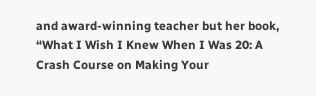and award-winning teacher but her book, “What I Wish I Knew When I Was 20: A Crash Course on Making Your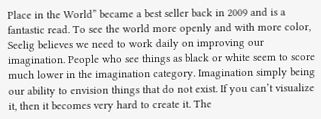Place in the World” became a best seller back in 2009 and is a fantastic read. To see the world more openly and with more color, Seelig believes we need to work daily on improving our imagination. People who see things as black or white seem to score much lower in the imagination category. Imagination simply being our ability to envision things that do not exist. If you can’t visualize it, then it becomes very hard to create it. The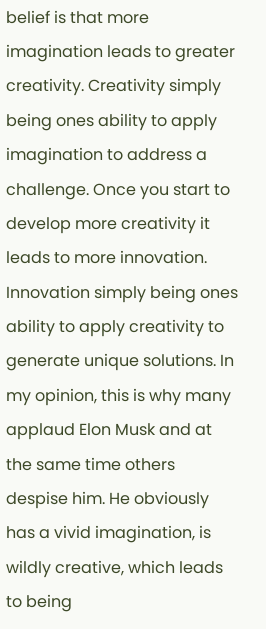belief is that more imagination leads to greater creativity. Creativity simply being ones ability to apply imagination to address a challenge. Once you start to develop more creativity it leads to more innovation. Innovation simply being ones ability to apply creativity to generate unique solutions. In my opinion, this is why many applaud Elon Musk and at the same time others despise him. He obviously has a vivid imagination, is wildly creative, which leads to being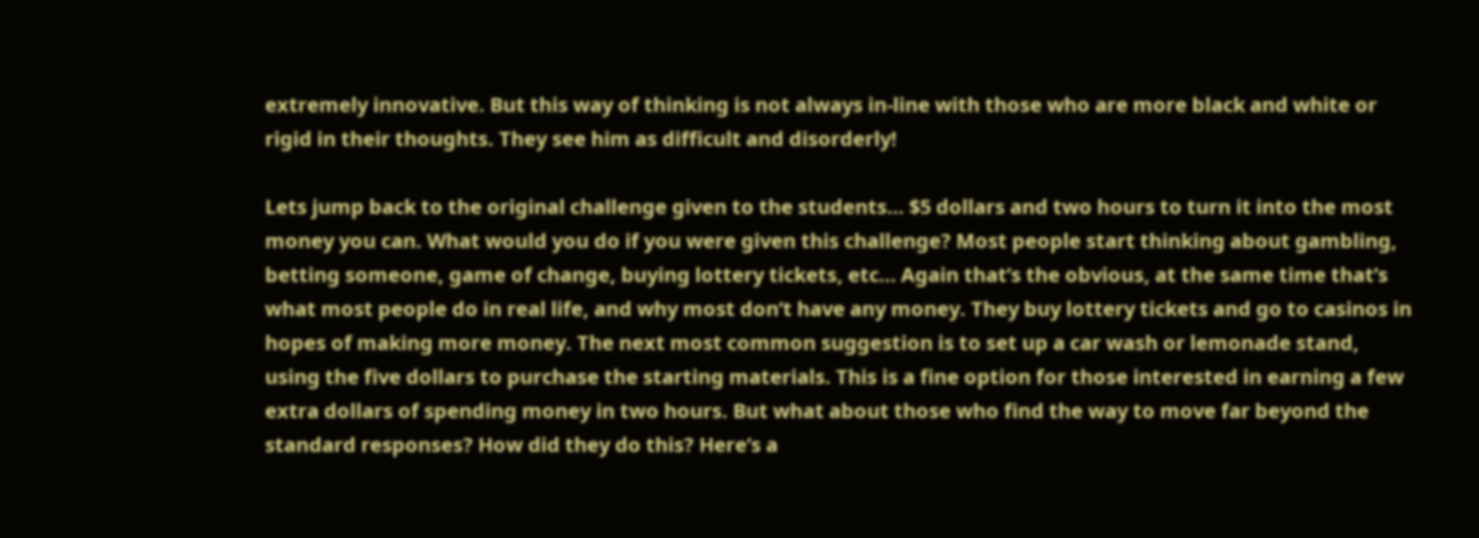extremely innovative. But this way of thinking is not always in-line with those who are more black and white or rigid in their thoughts. They see him as difficult and disorderly!

Lets jump back to the original challenge given to the students… $5 dollars and two hours to turn it into the most money you can. What would you do if you were given this challenge? Most people start thinking about gambling, betting someone, game of change, buying lottery tickets, etc… Again that’s the obvious, at the same time that’s what most people do in real life, and why most don’t have any money. They buy lottery tickets and go to casinos in hopes of making more money. The next most common suggestion is to set up a car wash or lemonade stand, using the five dollars to purchase the starting materials. This is a fine option for those interested in earning a few extra dollars of spending money in two hours. But what about those who find the way to move far beyond the standard responses? How did they do this? Here’s a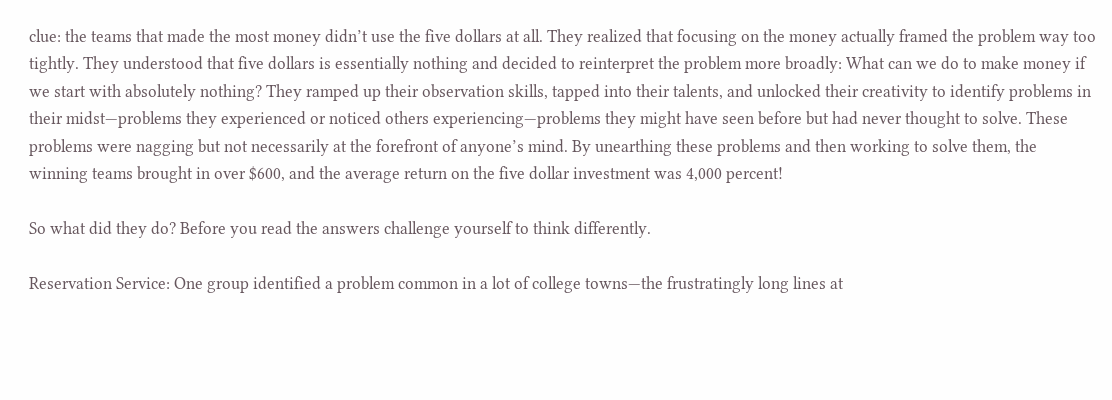clue: the teams that made the most money didn’t use the five dollars at all. They realized that focusing on the money actually framed the problem way too tightly. They understood that five dollars is essentially nothing and decided to reinterpret the problem more broadly: What can we do to make money if we start with absolutely nothing? They ramped up their observation skills, tapped into their talents, and unlocked their creativity to identify problems in their midst—problems they experienced or noticed others experiencing—problems they might have seen before but had never thought to solve. These problems were nagging but not necessarily at the forefront of anyone’s mind. By unearthing these problems and then working to solve them, the winning teams brought in over $600, and the average return on the five dollar investment was 4,000 percent!

So what did they do? Before you read the answers challenge yourself to think differently.

Reservation Service: One group identified a problem common in a lot of college towns—the frustratingly long lines at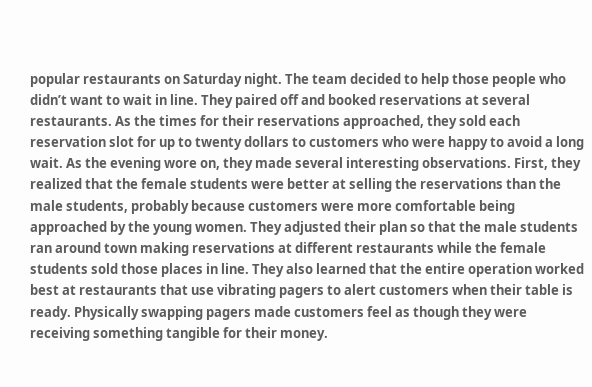popular restaurants on Saturday night. The team decided to help those people who didn’t want to wait in line. They paired off and booked reservations at several restaurants. As the times for their reservations approached, they sold each reservation slot for up to twenty dollars to customers who were happy to avoid a long wait. As the evening wore on, they made several interesting observations. First, they realized that the female students were better at selling the reservations than the male students, probably because customers were more comfortable being approached by the young women. They adjusted their plan so that the male students ran around town making reservations at different restaurants while the female students sold those places in line. They also learned that the entire operation worked best at restaurants that use vibrating pagers to alert customers when their table is ready. Physically swapping pagers made customers feel as though they were receiving something tangible for their money.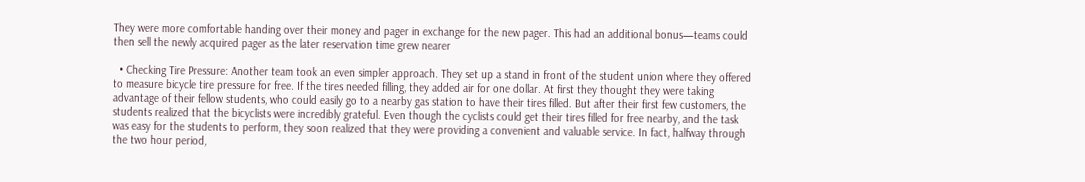They were more comfortable handing over their money and pager in exchange for the new pager. This had an additional bonus—teams could then sell the newly acquired pager as the later reservation time grew nearer

  • Checking Tire Pressure: Another team took an even simpler approach. They set up a stand in front of the student union where they offered to measure bicycle tire pressure for free. If the tires needed filling, they added air for one dollar. At first they thought they were taking advantage of their fellow students, who could easily go to a nearby gas station to have their tires filled. But after their first few customers, the students realized that the bicyclists were incredibly grateful. Even though the cyclists could get their tires filled for free nearby, and the task was easy for the students to perform, they soon realized that they were providing a convenient and valuable service. In fact, halfway through the two hour period,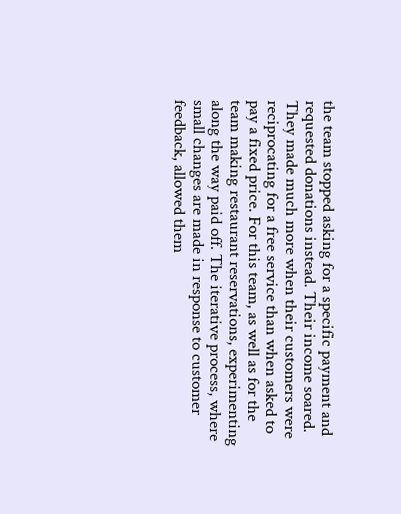the team stopped asking for a specific payment and requested donations instead. Their income soared. They made much more when their customers were reciprocating for a free service than when asked to pay a fixed price. For this team, as well as for the team making restaurant reservations, experimenting along the way paid off. The iterative process, where small changes are made in response to customer feedback, allowed them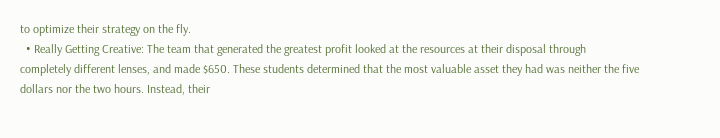to optimize their strategy on the fly.
  • Really Getting Creative: The team that generated the greatest profit looked at the resources at their disposal through completely different lenses, and made $650. These students determined that the most valuable asset they had was neither the five dollars nor the two hours. Instead, their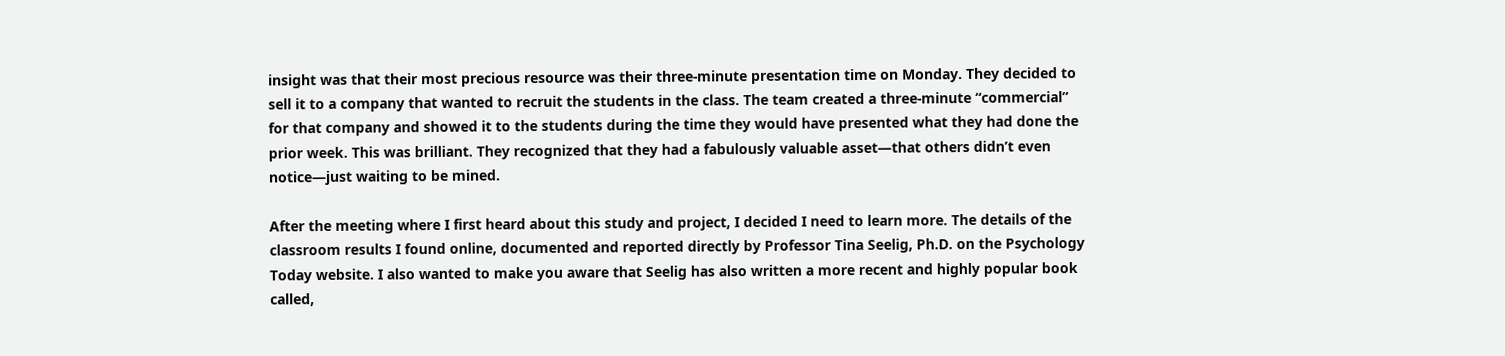insight was that their most precious resource was their three-minute presentation time on Monday. They decided to sell it to a company that wanted to recruit the students in the class. The team created a three-minute “commercial” for that company and showed it to the students during the time they would have presented what they had done the prior week. This was brilliant. They recognized that they had a fabulously valuable asset—that others didn’t even notice—just waiting to be mined.

After the meeting where I first heard about this study and project, I decided I need to learn more. The details of the classroom results I found online, documented and reported directly by Professor Tina Seelig, Ph.D. on the Psychology Today website. I also wanted to make you aware that Seelig has also written a more recent and highly popular book called,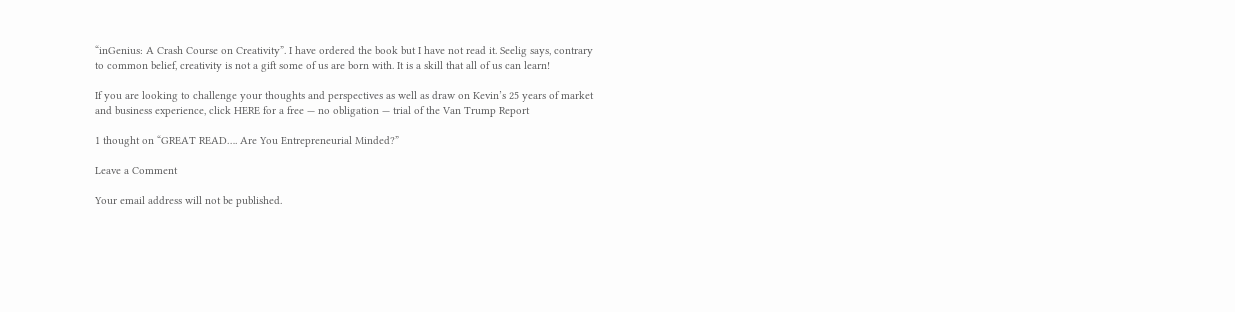“inGenius: A Crash Course on Creativity”. I have ordered the book but I have not read it. Seelig says, contrary to common belief, creativity is not a gift some of us are born with. It is a skill that all of us can learn!

If you are looking to challenge your thoughts and perspectives as well as draw on Kevin’s 25 years of market and business experience, click HERE for a free — no obligation — trial of the Van Trump Report

1 thought on “GREAT READ…. Are You Entrepreneurial Minded?”

Leave a Comment

Your email address will not be published.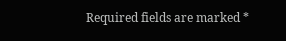Required fields are marked *